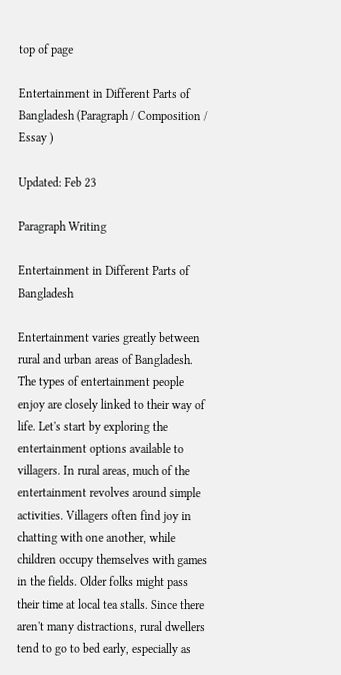top of page

Entertainment in Different Parts of Bangladesh (Paragraph / Composition / Essay )

Updated: Feb 23

Paragraph Writing

Entertainment in Different Parts of Bangladesh

Entertainment varies greatly between rural and urban areas of Bangladesh. The types of entertainment people enjoy are closely linked to their way of life. Let's start by exploring the entertainment options available to villagers. In rural areas, much of the entertainment revolves around simple activities. Villagers often find joy in chatting with one another, while children occupy themselves with games in the fields. Older folks might pass their time at local tea stalls. Since there aren't many distractions, rural dwellers tend to go to bed early, especially as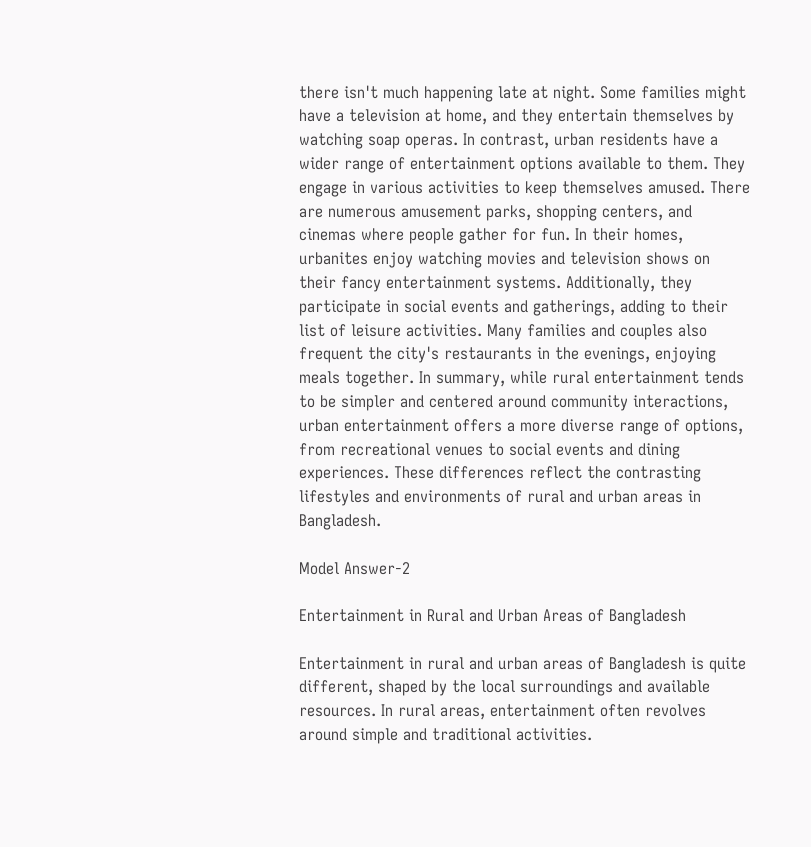there isn't much happening late at night. Some families might have a television at home, and they entertain themselves by watching soap operas. In contrast, urban residents have a wider range of entertainment options available to them. They engage in various activities to keep themselves amused. There are numerous amusement parks, shopping centers, and cinemas where people gather for fun. In their homes, urbanites enjoy watching movies and television shows on their fancy entertainment systems. Additionally, they participate in social events and gatherings, adding to their list of leisure activities. Many families and couples also frequent the city's restaurants in the evenings, enjoying meals together. In summary, while rural entertainment tends to be simpler and centered around community interactions, urban entertainment offers a more diverse range of options, from recreational venues to social events and dining experiences. These differences reflect the contrasting lifestyles and environments of rural and urban areas in Bangladesh.

Model Answer-2

Entertainment in Rural and Urban Areas of Bangladesh

Entertainment in rural and urban areas of Bangladesh is quite different, shaped by the local surroundings and available resources. In rural areas, entertainment often revolves around simple and traditional activities.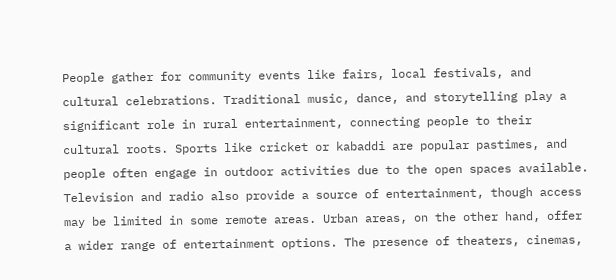People gather for community events like fairs, local festivals, and cultural celebrations. Traditional music, dance, and storytelling play a significant role in rural entertainment, connecting people to their cultural roots. Sports like cricket or kabaddi are popular pastimes, and people often engage in outdoor activities due to the open spaces available. Television and radio also provide a source of entertainment, though access may be limited in some remote areas. Urban areas, on the other hand, offer a wider range of entertainment options. The presence of theaters, cinemas,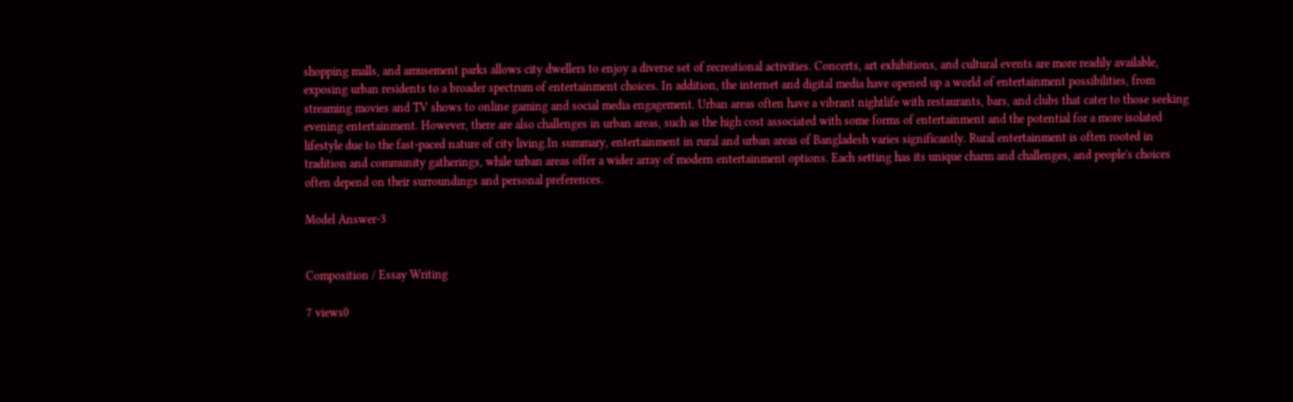shopping malls, and amusement parks allows city dwellers to enjoy a diverse set of recreational activities. Concerts, art exhibitions, and cultural events are more readily available, exposing urban residents to a broader spectrum of entertainment choices. In addition, the internet and digital media have opened up a world of entertainment possibilities, from streaming movies and TV shows to online gaming and social media engagement. Urban areas often have a vibrant nightlife with restaurants, bars, and clubs that cater to those seeking evening entertainment. However, there are also challenges in urban areas, such as the high cost associated with some forms of entertainment and the potential for a more isolated lifestyle due to the fast-paced nature of city living.In summary, entertainment in rural and urban areas of Bangladesh varies significantly. Rural entertainment is often rooted in tradition and community gatherings, while urban areas offer a wider array of modern entertainment options. Each setting has its unique charm and challenges, and people's choices often depend on their surroundings and personal preferences.

Model Answer-3


Composition / Essay Writing

7 views0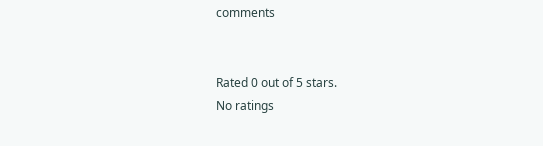comments


Rated 0 out of 5 stars.
No ratings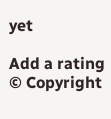yet

Add a rating
© Copyright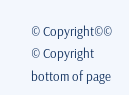© Copyright©©
© Copyright
bottom of page